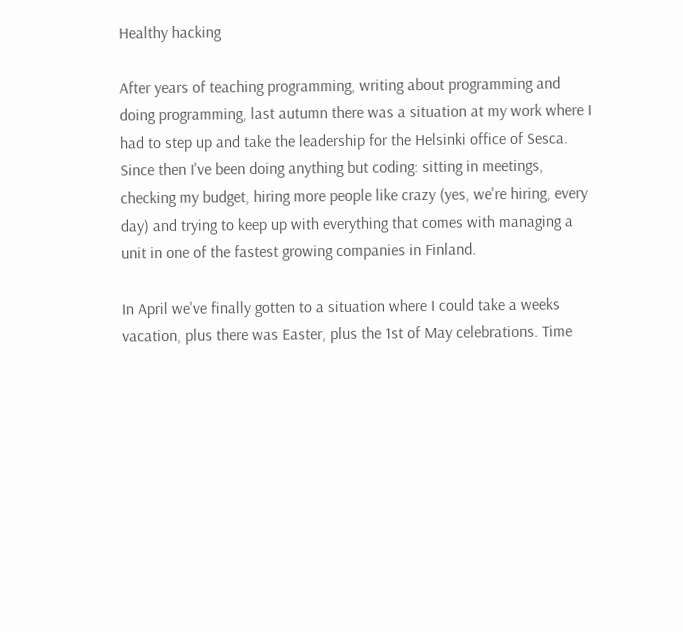Healthy hacking

After years of teaching programming, writing about programming and doing programming, last autumn there was a situation at my work where I had to step up and take the leadership for the Helsinki office of Sesca. Since then I've been doing anything but coding: sitting in meetings, checking my budget, hiring more people like crazy (yes, we're hiring, every day) and trying to keep up with everything that comes with managing a unit in one of the fastest growing companies in Finland.

In April we've finally gotten to a situation where I could take a weeks vacation, plus there was Easter, plus the 1st of May celebrations. Time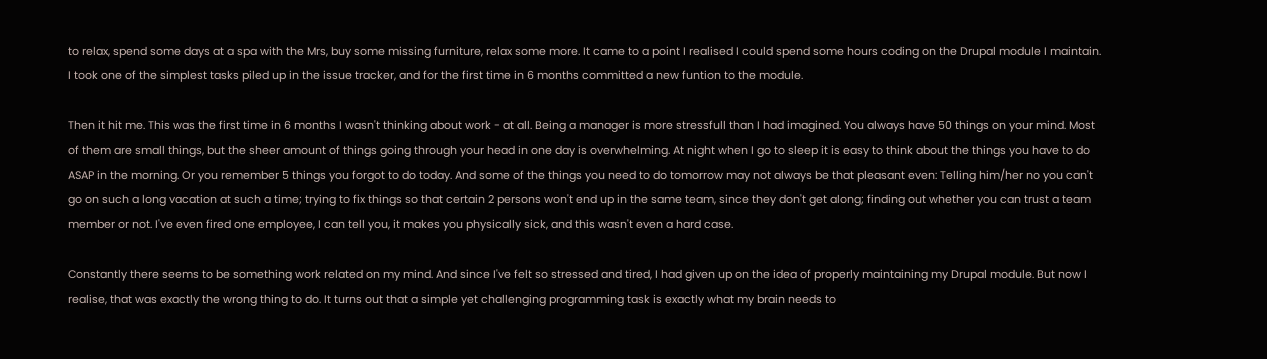to relax, spend some days at a spa with the Mrs, buy some missing furniture, relax some more. It came to a point I realised I could spend some hours coding on the Drupal module I maintain. I took one of the simplest tasks piled up in the issue tracker, and for the first time in 6 months committed a new funtion to the module.

Then it hit me. This was the first time in 6 months I wasn't thinking about work - at all. Being a manager is more stressfull than I had imagined. You always have 50 things on your mind. Most of them are small things, but the sheer amount of things going through your head in one day is overwhelming. At night when I go to sleep it is easy to think about the things you have to do ASAP in the morning. Or you remember 5 things you forgot to do today. And some of the things you need to do tomorrow may not always be that pleasant even: Telling him/her no you can't go on such a long vacation at such a time; trying to fix things so that certain 2 persons won't end up in the same team, since they don't get along; finding out whether you can trust a team member or not. I've even fired one employee, I can tell you, it makes you physically sick, and this wasn't even a hard case.

Constantly there seems to be something work related on my mind. And since I've felt so stressed and tired, I had given up on the idea of properly maintaining my Drupal module. But now I realise, that was exactly the wrong thing to do. It turns out that a simple yet challenging programming task is exactly what my brain needs to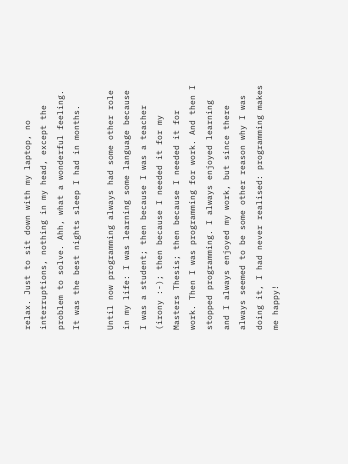relax. Just to sit down with my laptop, no interruptions, nothing in my head, except the problem to solve. Ahh, what a wonderful feeling. It was the best nights sleep I had in months.

Until now programming always had some other role in my life: I was learning some language because I was a student; then because I was a teacher (irony :-); then because I needed it for my Masters Thesis; then because I needed it for work. Then I was programming for work. And then I stopped programming. I always enjoyed learning and I always enjoyed my work, but since there always seemed to be some other reason why I was doing it, I had never realised: programming makes me happy!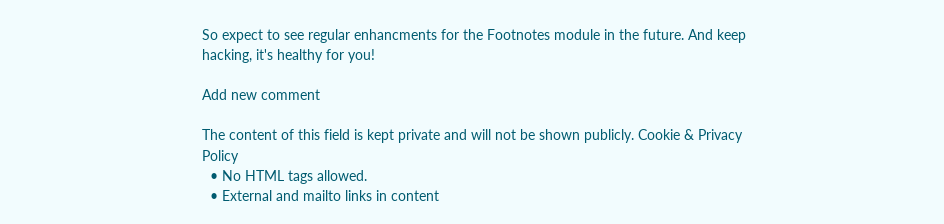So expect to see regular enhancments for the Footnotes module in the future. And keep hacking, it's healthy for you!

Add new comment

The content of this field is kept private and will not be shown publicly. Cookie & Privacy Policy
  • No HTML tags allowed.
  • External and mailto links in content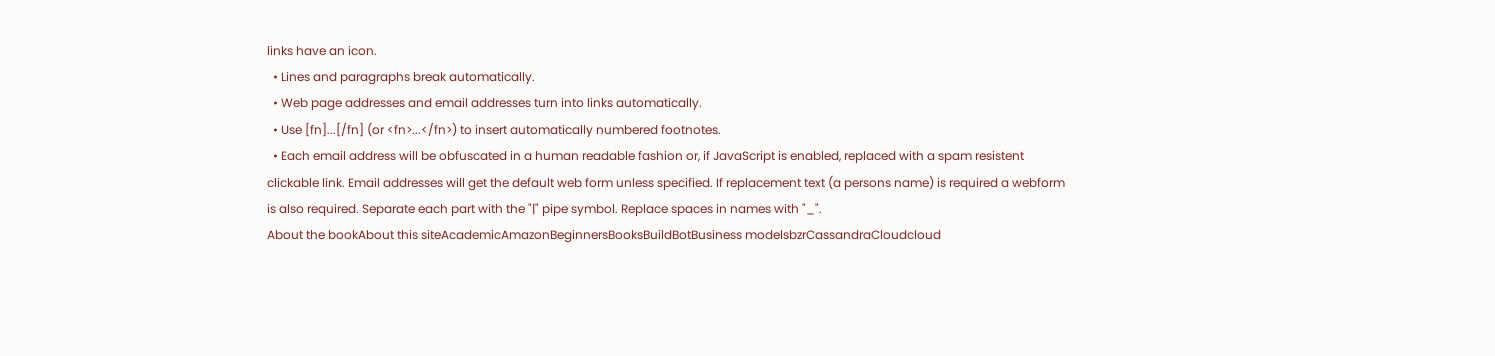links have an icon.
  • Lines and paragraphs break automatically.
  • Web page addresses and email addresses turn into links automatically.
  • Use [fn]...[/fn] (or <fn>...</fn>) to insert automatically numbered footnotes.
  • Each email address will be obfuscated in a human readable fashion or, if JavaScript is enabled, replaced with a spam resistent clickable link. Email addresses will get the default web form unless specified. If replacement text (a persons name) is required a webform is also required. Separate each part with the "|" pipe symbol. Replace spaces in names with "_".
About the bookAbout this siteAcademicAmazonBeginnersBooksBuildBotBusiness modelsbzrCassandraCloudcloud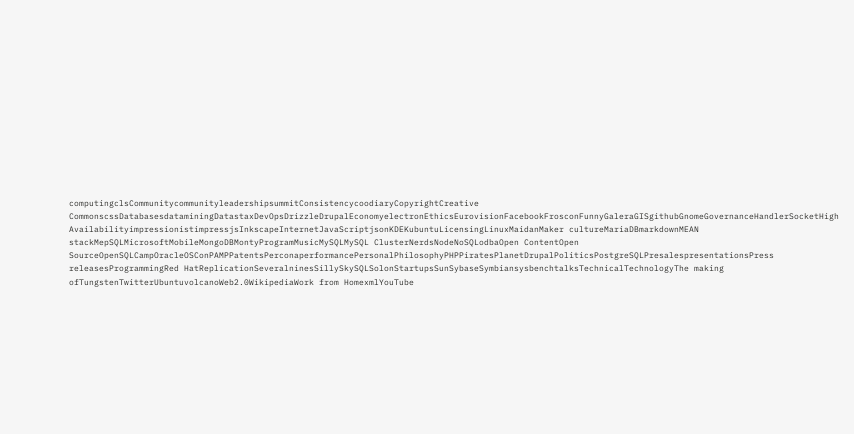computingclsCommunitycommunityleadershipsummitConsistencycoodiaryCopyrightCreative CommonscssDatabasesdataminingDatastaxDevOpsDrizzleDrupalEconomyelectronEthicsEurovisionFacebookFrosconFunnyGaleraGISgithubGnomeGovernanceHandlerSocketHigh AvailabilityimpressionistimpressjsInkscapeInternetJavaScriptjsonKDEKubuntuLicensingLinuxMaidanMaker cultureMariaDBmarkdownMEAN stackMepSQLMicrosoftMobileMongoDBMontyProgramMusicMySQLMySQL ClusterNerdsNodeNoSQLodbaOpen ContentOpen SourceOpenSQLCampOracleOSConPAMPPatentsPerconaperformancePersonalPhilosophyPHPPiratesPlanetDrupalPoliticsPostgreSQLPresalespresentationsPress releasesProgrammingRed HatReplicationSeveralninesSillySkySQLSolonStartupsSunSybaseSymbiansysbenchtalksTechnicalTechnologyThe making ofTungstenTwitterUbuntuvolcanoWeb2.0WikipediaWork from HomexmlYouTube